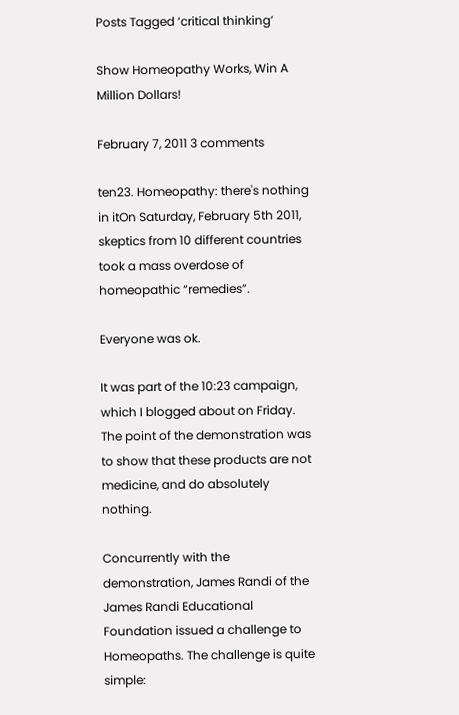Posts Tagged ‘critical thinking’

Show Homeopathy Works, Win A Million Dollars!

February 7, 2011 3 comments

ten23. Homeopathy: there's nothing in itOn Saturday, February 5th 2011, skeptics from 10 different countries took a mass overdose of homeopathic “remedies”.

Everyone was ok.

It was part of the 10:23 campaign, which I blogged about on Friday. The point of the demonstration was to show that these products are not medicine, and do absolutely nothing.

Concurrently with the demonstration, James Randi of the James Randi Educational Foundation issued a challenge to Homeopaths. The challenge is quite simple: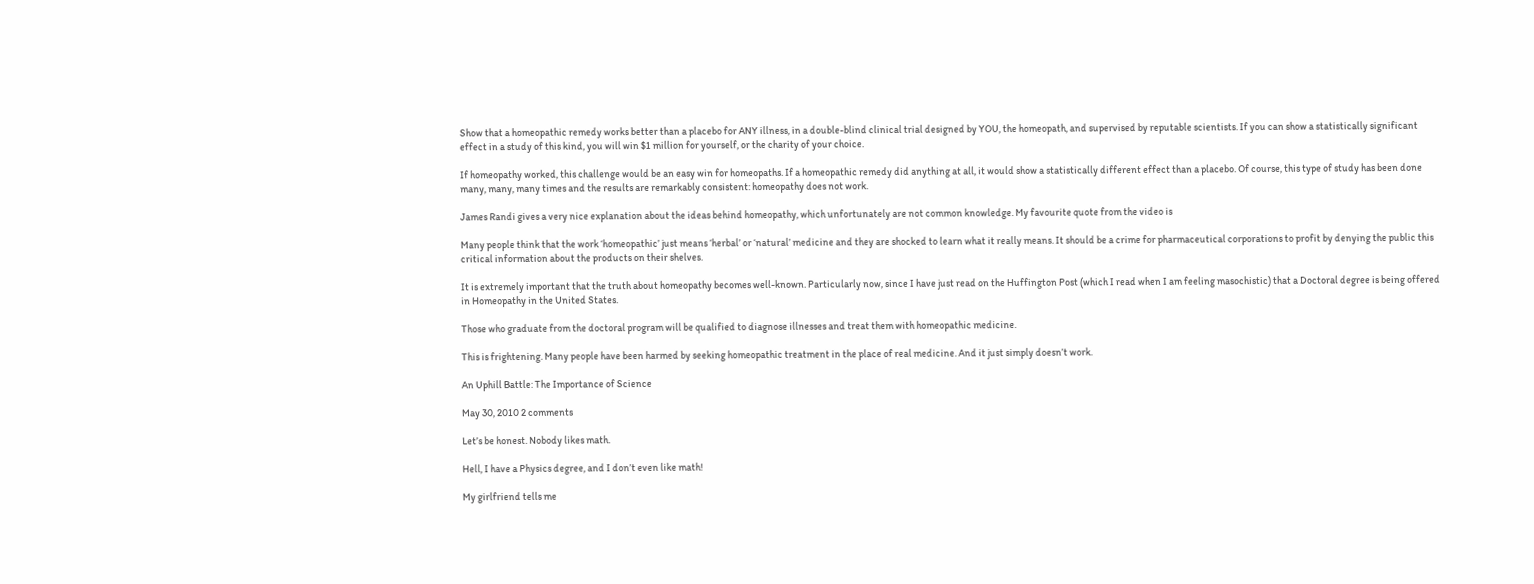Show that a homeopathic remedy works better than a placebo for ANY illness, in a double-blind clinical trial designed by YOU, the homeopath, and supervised by reputable scientists. If you can show a statistically significant effect in a study of this kind, you will win $1 million for yourself, or the charity of your choice.

If homeopathy worked, this challenge would be an easy win for homeopaths. If a homeopathic remedy did anything at all, it would show a statistically different effect than a placebo. Of course, this type of study has been done many, many, many times and the results are remarkably consistent: homeopathy does not work.

James Randi gives a very nice explanation about the ideas behind homeopathy, which unfortunately are not common knowledge. My favourite quote from the video is

Many people think that the work ‘homeopathic’ just means ‘herbal’ or ‘natural’ medicine and they are shocked to learn what it really means. It should be a crime for pharmaceutical corporations to profit by denying the public this critical information about the products on their shelves.

It is extremely important that the truth about homeopathy becomes well-known. Particularly now, since I have just read on the Huffington Post (which I read when I am feeling masochistic) that a Doctoral degree is being offered in Homeopathy in the United States.

Those who graduate from the doctoral program will be qualified to diagnose illnesses and treat them with homeopathic medicine.

This is frightening. Many people have been harmed by seeking homeopathic treatment in the place of real medicine. And it just simply doesn’t work.

An Uphill Battle: The Importance of Science

May 30, 2010 2 comments

Let’s be honest. Nobody likes math.

Hell, I have a Physics degree, and I don’t even like math!

My girlfriend tells me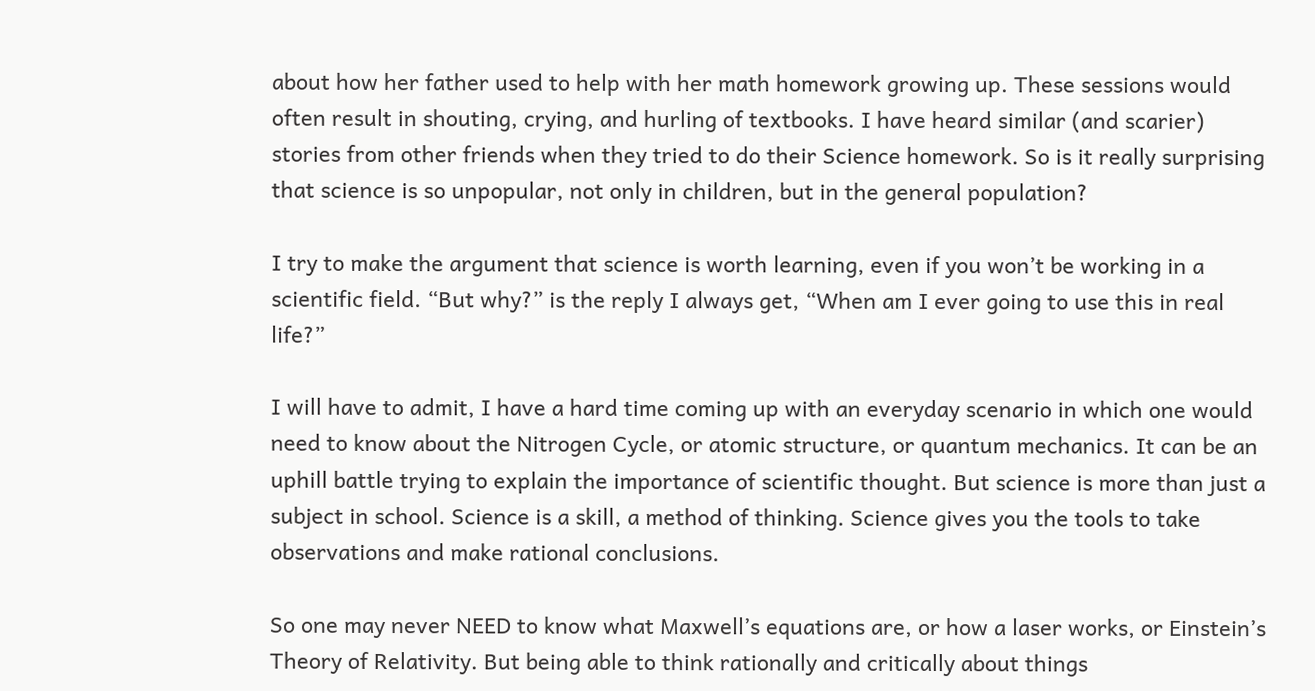about how her father used to help with her math homework growing up. These sessions would often result in shouting, crying, and hurling of textbooks. I have heard similar (and scarier) stories from other friends when they tried to do their Science homework. So is it really surprising that science is so unpopular, not only in children, but in the general population?

I try to make the argument that science is worth learning, even if you won’t be working in a scientific field. “But why?” is the reply I always get, “When am I ever going to use this in real life?”

I will have to admit, I have a hard time coming up with an everyday scenario in which one would need to know about the Nitrogen Cycle, or atomic structure, or quantum mechanics. It can be an uphill battle trying to explain the importance of scientific thought. But science is more than just a subject in school. Science is a skill, a method of thinking. Science gives you the tools to take observations and make rational conclusions.

So one may never NEED to know what Maxwell’s equations are, or how a laser works, or Einstein’s Theory of Relativity. But being able to think rationally and critically about things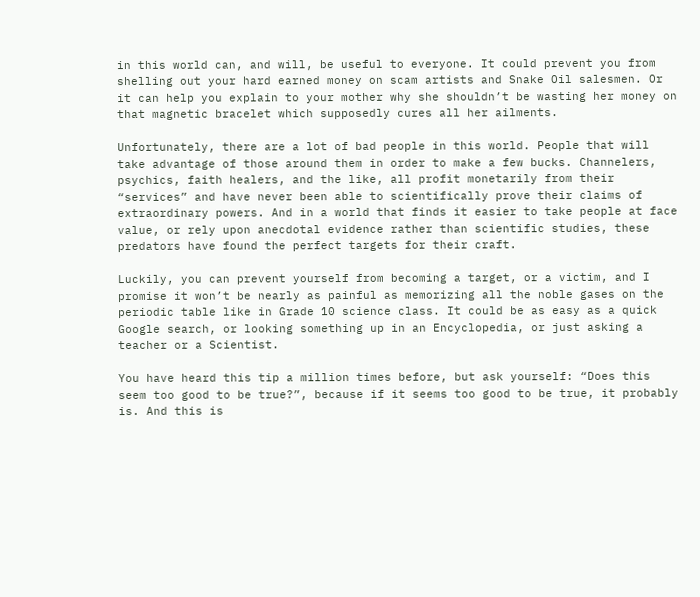in this world can, and will, be useful to everyone. It could prevent you from shelling out your hard earned money on scam artists and Snake Oil salesmen. Or it can help you explain to your mother why she shouldn’t be wasting her money on that magnetic bracelet which supposedly cures all her ailments.

Unfortunately, there are a lot of bad people in this world. People that will take advantage of those around them in order to make a few bucks. Channelers, psychics, faith healers, and the like, all profit monetarily from their “services” and have never been able to scientifically prove their claims of extraordinary powers. And in a world that finds it easier to take people at face value, or rely upon anecdotal evidence rather than scientific studies, these predators have found the perfect targets for their craft.

Luckily, you can prevent yourself from becoming a target, or a victim, and I promise it won’t be nearly as painful as memorizing all the noble gases on the periodic table like in Grade 10 science class. It could be as easy as a quick Google search, or looking something up in an Encyclopedia, or just asking a teacher or a Scientist.

You have heard this tip a million times before, but ask yourself: “Does this seem too good to be true?”, because if it seems too good to be true, it probably is. And this is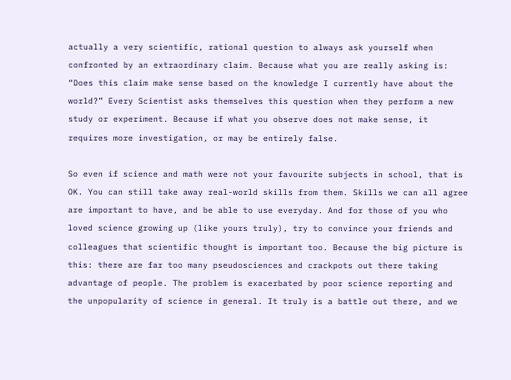actually a very scientific, rational question to always ask yourself when confronted by an extraordinary claim. Because what you are really asking is: “Does this claim make sense based on the knowledge I currently have about the world?” Every Scientist asks themselves this question when they perform a new study or experiment. Because if what you observe does not make sense, it requires more investigation, or may be entirely false.

So even if science and math were not your favourite subjects in school, that is OK. You can still take away real-world skills from them. Skills we can all agree are important to have, and be able to use everyday. And for those of you who loved science growing up (like yours truly), try to convince your friends and colleagues that scientific thought is important too. Because the big picture is this: there are far too many pseudosciences and crackpots out there taking advantage of people. The problem is exacerbated by poor science reporting and the unpopularity of science in general. It truly is a battle out there, and we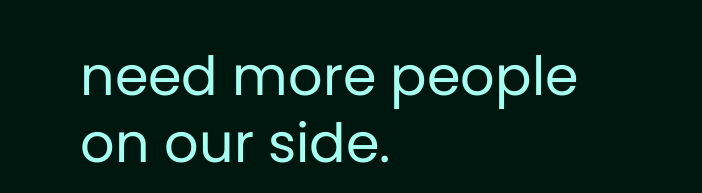need more people on our side.